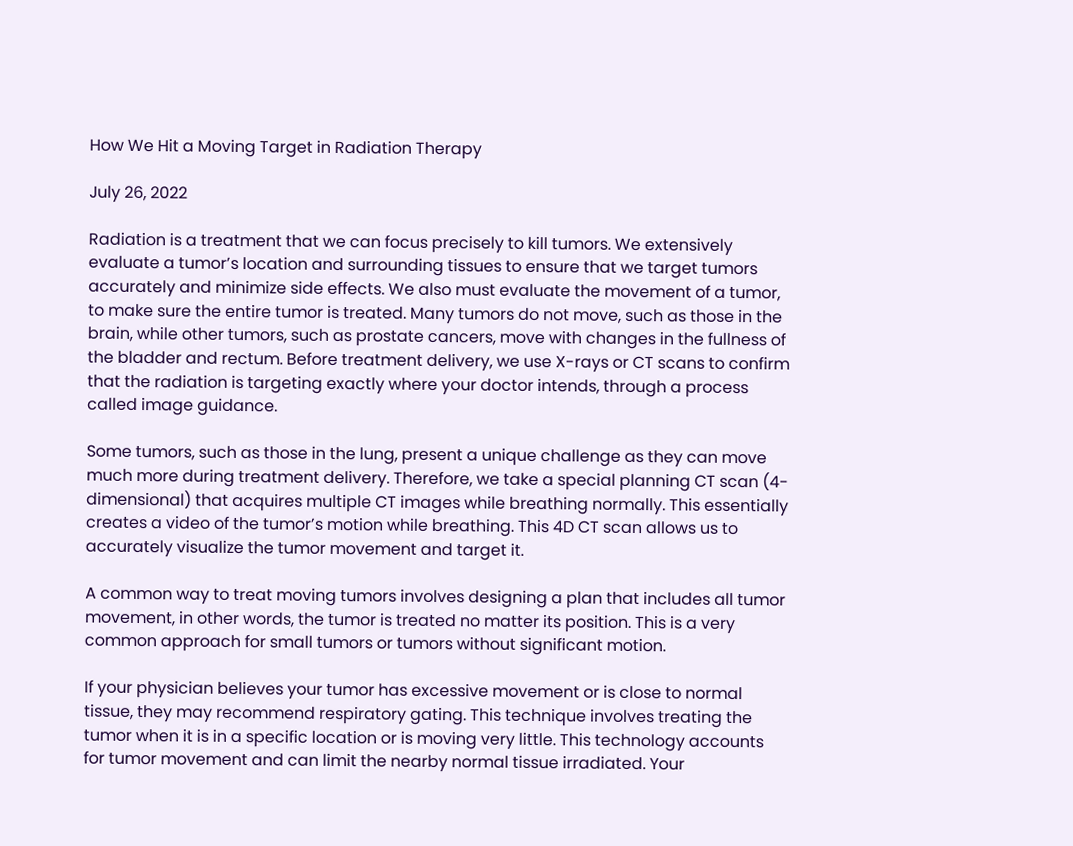How We Hit a Moving Target in Radiation Therapy

July 26, 2022

Radiation is a treatment that we can focus precisely to kill tumors. We extensively evaluate a tumor’s location and surrounding tissues to ensure that we target tumors accurately and minimize side effects. We also must evaluate the movement of a tumor, to make sure the entire tumor is treated. Many tumors do not move, such as those in the brain, while other tumors, such as prostate cancers, move with changes in the fullness of the bladder and rectum. Before treatment delivery, we use X-rays or CT scans to confirm that the radiation is targeting exactly where your doctor intends, through a process called image guidance.

Some tumors, such as those in the lung, present a unique challenge as they can move much more during treatment delivery. Therefore, we take a special planning CT scan (4-dimensional) that acquires multiple CT images while breathing normally. This essentially creates a video of the tumor’s motion while breathing. This 4D CT scan allows us to accurately visualize the tumor movement and target it.

A common way to treat moving tumors involves designing a plan that includes all tumor movement, in other words, the tumor is treated no matter its position. This is a very common approach for small tumors or tumors without significant motion.

If your physician believes your tumor has excessive movement or is close to normal tissue, they may recommend respiratory gating. This technique involves treating the tumor when it is in a specific location or is moving very little. This technology accounts for tumor movement and can limit the nearby normal tissue irradiated. Your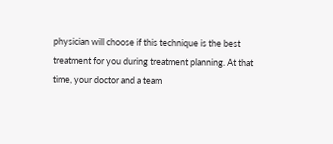physician will choose if this technique is the best treatment for you during treatment planning. At that time, your doctor and a team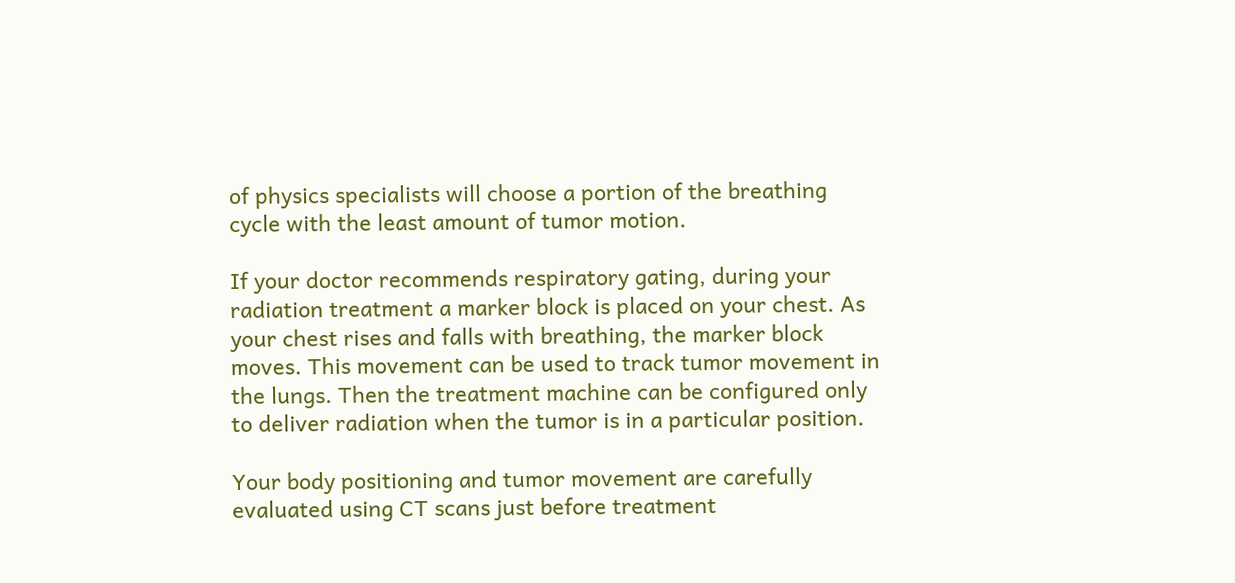of physics specialists will choose a portion of the breathing cycle with the least amount of tumor motion.

If your doctor recommends respiratory gating, during your radiation treatment a marker block is placed on your chest. As your chest rises and falls with breathing, the marker block moves. This movement can be used to track tumor movement in the lungs. Then the treatment machine can be configured only to deliver radiation when the tumor is in a particular position.

Your body positioning and tumor movement are carefully evaluated using CT scans just before treatment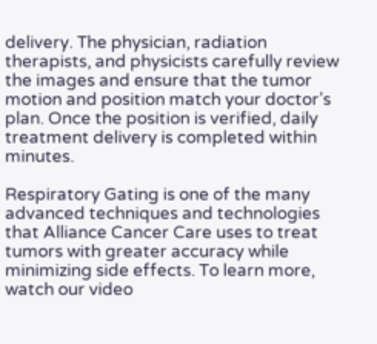delivery. The physician, radiation therapists, and physicists carefully review the images and ensure that the tumor motion and position match your doctor’s plan. Once the position is verified, daily treatment delivery is completed within minutes.

Respiratory Gating is one of the many advanced techniques and technologies that Alliance Cancer Care uses to treat tumors with greater accuracy while minimizing side effects. To learn more, watch our video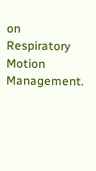on Respiratory Motion Management.